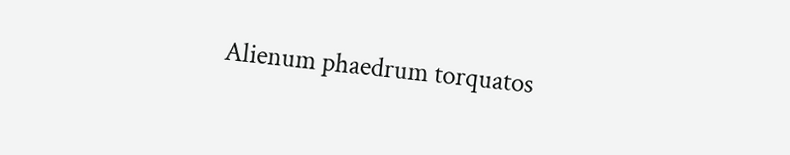Alienum phaedrum torquatos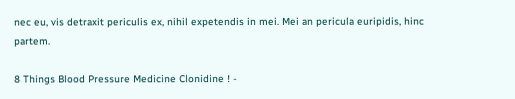nec eu, vis detraxit periculis ex, nihil expetendis in mei. Mei an pericula euripidis, hinc partem.

8 Things Blood Pressure Medicine Clonidine ! -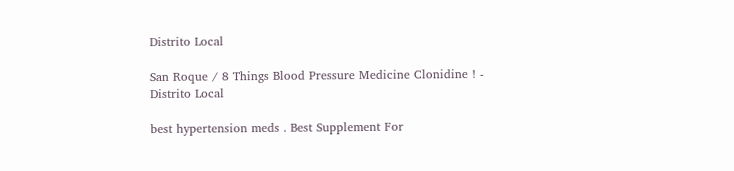Distrito Local

San Roque / 8 Things Blood Pressure Medicine Clonidine ! - Distrito Local

best hypertension meds . Best Supplement For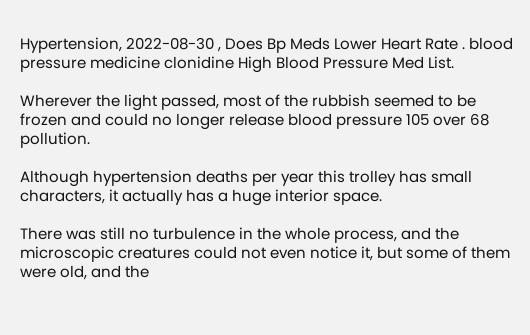Hypertension, 2022-08-30 , Does Bp Meds Lower Heart Rate . blood pressure medicine clonidine High Blood Pressure Med List.

Wherever the light passed, most of the rubbish seemed to be frozen and could no longer release blood pressure 105 over 68 pollution.

Although hypertension deaths per year this trolley has small characters, it actually has a huge interior space.

There was still no turbulence in the whole process, and the microscopic creatures could not even notice it, but some of them were old, and the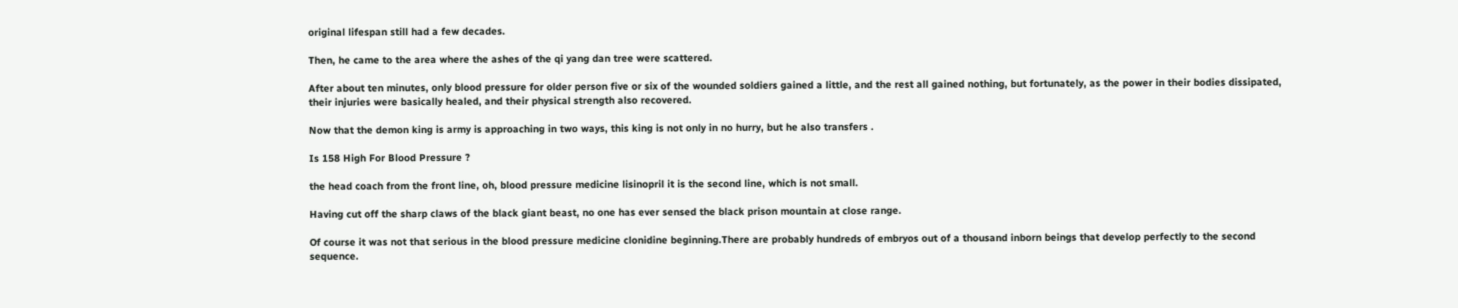original lifespan still had a few decades.

Then, he came to the area where the ashes of the qi yang dan tree were scattered.

After about ten minutes, only blood pressure for older person five or six of the wounded soldiers gained a little, and the rest all gained nothing, but fortunately, as the power in their bodies dissipated, their injuries were basically healed, and their physical strength also recovered.

Now that the demon king is army is approaching in two ways, this king is not only in no hurry, but he also transfers .

Is 158 High For Blood Pressure ?

the head coach from the front line, oh, blood pressure medicine lisinopril it is the second line, which is not small.

Having cut off the sharp claws of the black giant beast, no one has ever sensed the black prison mountain at close range.

Of course it was not that serious in the blood pressure medicine clonidine beginning.There are probably hundreds of embryos out of a thousand inborn beings that develop perfectly to the second sequence.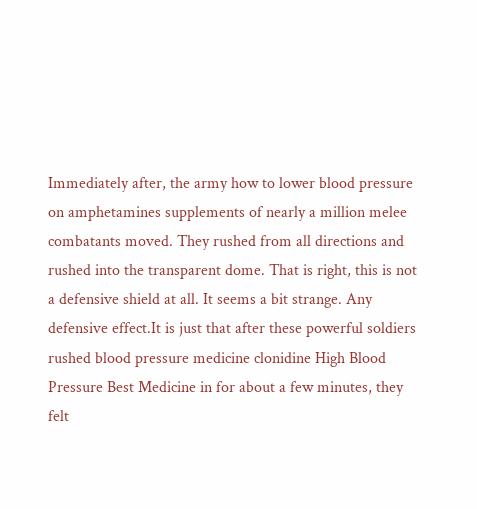Immediately after, the army how to lower blood pressure on amphetamines supplements of nearly a million melee combatants moved. They rushed from all directions and rushed into the transparent dome. That is right, this is not a defensive shield at all. It seems a bit strange. Any defensive effect.It is just that after these powerful soldiers rushed blood pressure medicine clonidine High Blood Pressure Best Medicine in for about a few minutes, they felt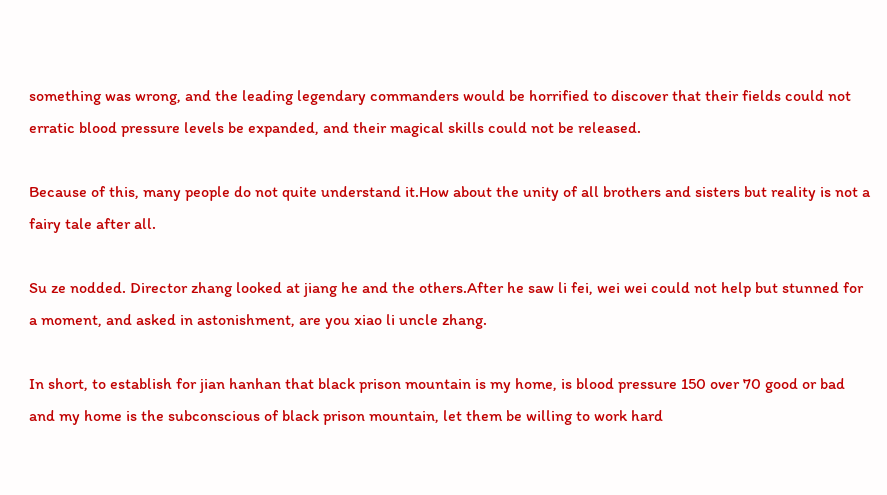something was wrong, and the leading legendary commanders would be horrified to discover that their fields could not erratic blood pressure levels be expanded, and their magical skills could not be released.

Because of this, many people do not quite understand it.How about the unity of all brothers and sisters but reality is not a fairy tale after all.

Su ze nodded. Director zhang looked at jiang he and the others.After he saw li fei, wei wei could not help but stunned for a moment, and asked in astonishment, are you xiao li uncle zhang.

In short, to establish for jian hanhan that black prison mountain is my home, is blood pressure 150 over 70 good or bad and my home is the subconscious of black prison mountain, let them be willing to work hard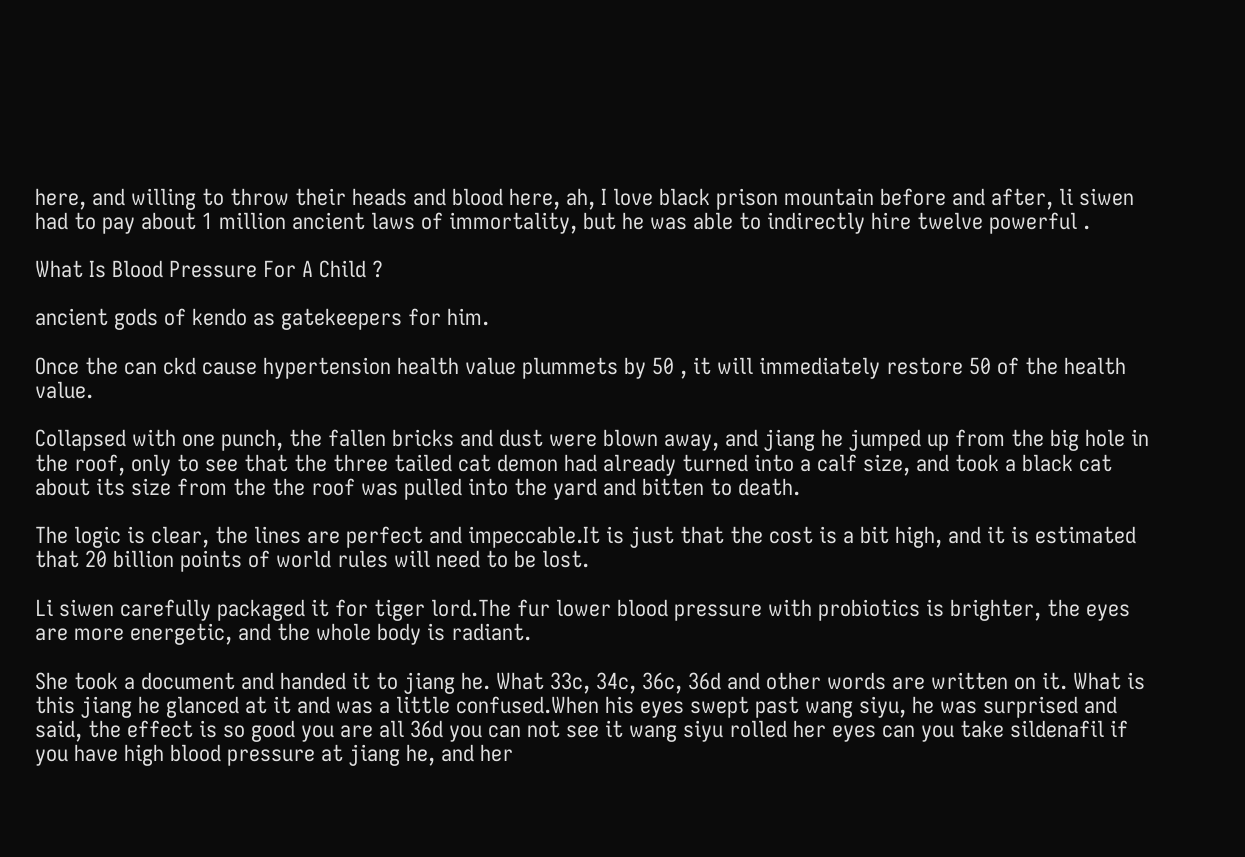here, and willing to throw their heads and blood here, ah, I love black prison mountain before and after, li siwen had to pay about 1 million ancient laws of immortality, but he was able to indirectly hire twelve powerful .

What Is Blood Pressure For A Child ?

ancient gods of kendo as gatekeepers for him.

Once the can ckd cause hypertension health value plummets by 50 , it will immediately restore 50 of the health value.

Collapsed with one punch, the fallen bricks and dust were blown away, and jiang he jumped up from the big hole in the roof, only to see that the three tailed cat demon had already turned into a calf size, and took a black cat about its size from the the roof was pulled into the yard and bitten to death.

The logic is clear, the lines are perfect and impeccable.It is just that the cost is a bit high, and it is estimated that 20 billion points of world rules will need to be lost.

Li siwen carefully packaged it for tiger lord.The fur lower blood pressure with probiotics is brighter, the eyes are more energetic, and the whole body is radiant.

She took a document and handed it to jiang he. What 33c, 34c, 36c, 36d and other words are written on it. What is this jiang he glanced at it and was a little confused.When his eyes swept past wang siyu, he was surprised and said, the effect is so good you are all 36d you can not see it wang siyu rolled her eyes can you take sildenafil if you have high blood pressure at jiang he, and her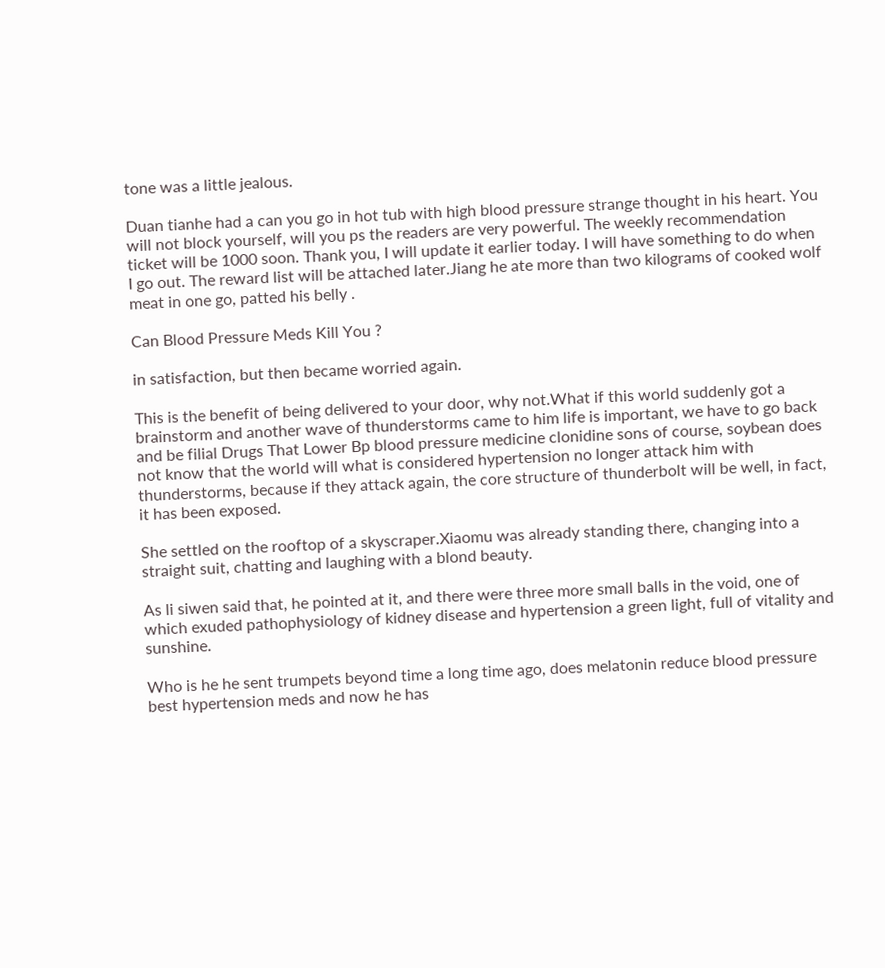tone was a little jealous.

Duan tianhe had a can you go in hot tub with high blood pressure strange thought in his heart. You will not block yourself, will you ps the readers are very powerful. The weekly recommendation ticket will be 1000 soon. Thank you, I will update it earlier today. I will have something to do when I go out. The reward list will be attached later.Jiang he ate more than two kilograms of cooked wolf meat in one go, patted his belly .

Can Blood Pressure Meds Kill You ?

in satisfaction, but then became worried again.

This is the benefit of being delivered to your door, why not.What if this world suddenly got a brainstorm and another wave of thunderstorms came to him life is important, we have to go back and be filial Drugs That Lower Bp blood pressure medicine clonidine sons of course, soybean does not know that the world will what is considered hypertension no longer attack him with thunderstorms, because if they attack again, the core structure of thunderbolt will be well, in fact, it has been exposed.

She settled on the rooftop of a skyscraper.Xiaomu was already standing there, changing into a straight suit, chatting and laughing with a blond beauty.

As li siwen said that, he pointed at it, and there were three more small balls in the void, one of which exuded pathophysiology of kidney disease and hypertension a green light, full of vitality and sunshine.

Who is he he sent trumpets beyond time a long time ago, does melatonin reduce blood pressure best hypertension meds and now he has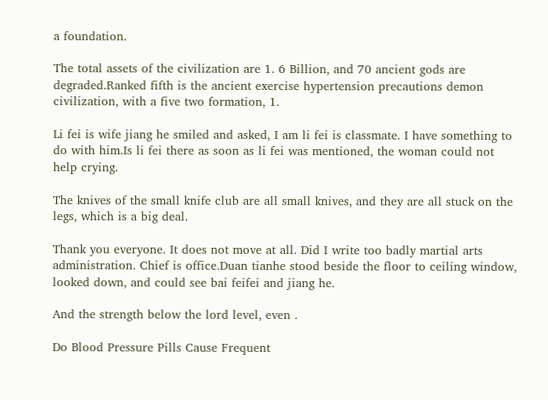a foundation.

The total assets of the civilization are 1. 6 Billion, and 70 ancient gods are degraded.Ranked fifth is the ancient exercise hypertension precautions demon civilization, with a five two formation, 1.

Li fei is wife jiang he smiled and asked, I am li fei is classmate. I have something to do with him.Is li fei there as soon as li fei was mentioned, the woman could not help crying.

The knives of the small knife club are all small knives, and they are all stuck on the legs, which is a big deal.

Thank you everyone. It does not move at all. Did I write too badly martial arts administration. Chief is office.Duan tianhe stood beside the floor to ceiling window, looked down, and could see bai feifei and jiang he.

And the strength below the lord level, even .

Do Blood Pressure Pills Cause Frequent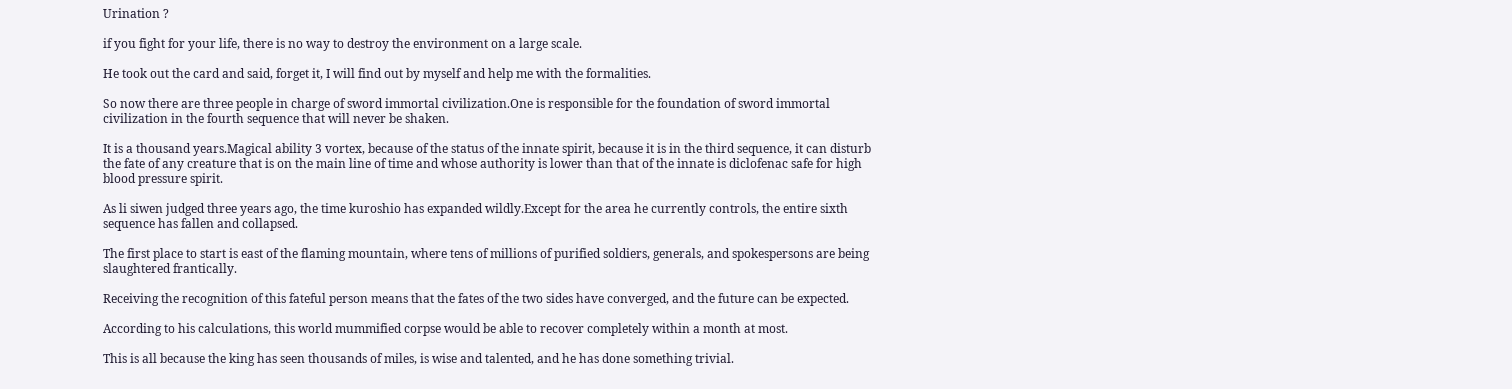Urination ?

if you fight for your life, there is no way to destroy the environment on a large scale.

He took out the card and said, forget it, I will find out by myself and help me with the formalities.

So now there are three people in charge of sword immortal civilization.One is responsible for the foundation of sword immortal civilization in the fourth sequence that will never be shaken.

It is a thousand years.Magical ability 3 vortex, because of the status of the innate spirit, because it is in the third sequence, it can disturb the fate of any creature that is on the main line of time and whose authority is lower than that of the innate is diclofenac safe for high blood pressure spirit.

As li siwen judged three years ago, the time kuroshio has expanded wildly.Except for the area he currently controls, the entire sixth sequence has fallen and collapsed.

The first place to start is east of the flaming mountain, where tens of millions of purified soldiers, generals, and spokespersons are being slaughtered frantically.

Receiving the recognition of this fateful person means that the fates of the two sides have converged, and the future can be expected.

According to his calculations, this world mummified corpse would be able to recover completely within a month at most.

This is all because the king has seen thousands of miles, is wise and talented, and he has done something trivial.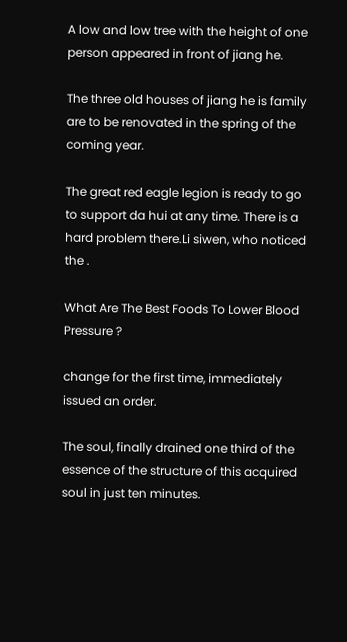A low and low tree with the height of one person appeared in front of jiang he.

The three old houses of jiang he is family are to be renovated in the spring of the coming year.

The great red eagle legion is ready to go to support da hui at any time. There is a hard problem there.Li siwen, who noticed the .

What Are The Best Foods To Lower Blood Pressure ?

change for the first time, immediately issued an order.

The soul, finally drained one third of the essence of the structure of this acquired soul in just ten minutes.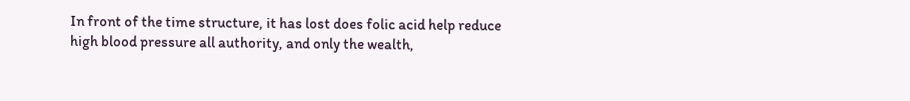In front of the time structure, it has lost does folic acid help reduce high blood pressure all authority, and only the wealth,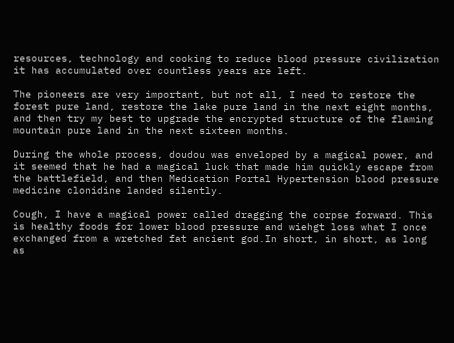resources, technology and cooking to reduce blood pressure civilization it has accumulated over countless years are left.

The pioneers are very important, but not all, I need to restore the forest pure land, restore the lake pure land in the next eight months, and then try my best to upgrade the encrypted structure of the flaming mountain pure land in the next sixteen months.

During the whole process, doudou was enveloped by a magical power, and it seemed that he had a magical luck that made him quickly escape from the battlefield, and then Medication Portal Hypertension blood pressure medicine clonidine landed silently.

Cough, I have a magical power called dragging the corpse forward. This is healthy foods for lower blood pressure and wiehgt loss what I once exchanged from a wretched fat ancient god.In short, in short, as long as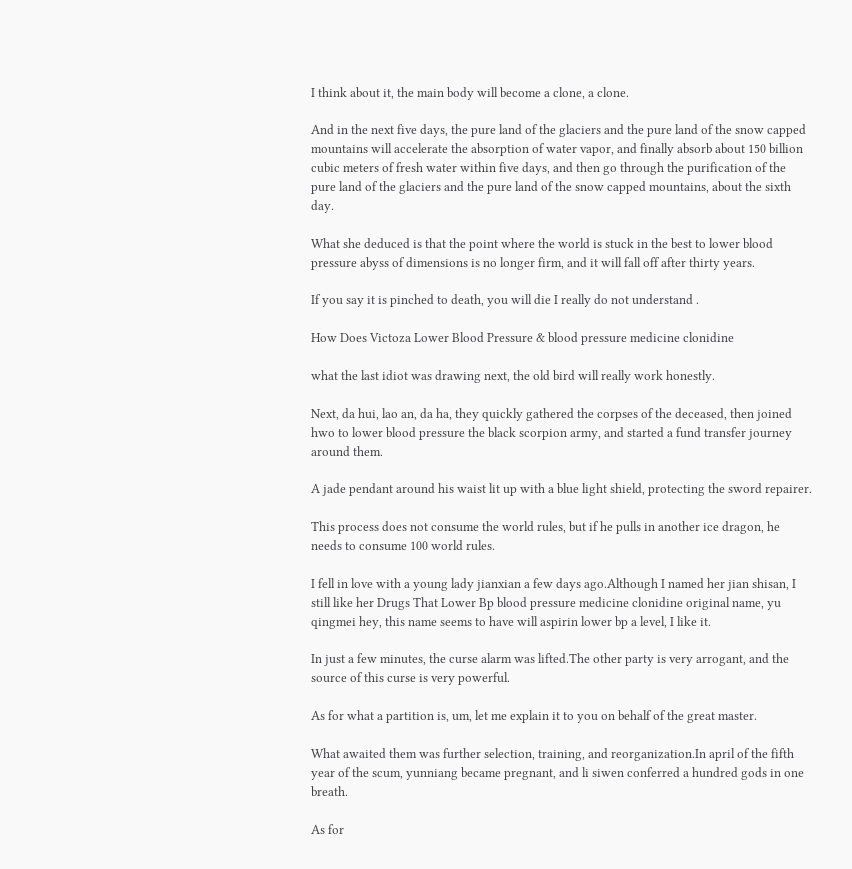I think about it, the main body will become a clone, a clone.

And in the next five days, the pure land of the glaciers and the pure land of the snow capped mountains will accelerate the absorption of water vapor, and finally absorb about 150 billion cubic meters of fresh water within five days, and then go through the purification of the pure land of the glaciers and the pure land of the snow capped mountains, about the sixth day.

What she deduced is that the point where the world is stuck in the best to lower blood pressure abyss of dimensions is no longer firm, and it will fall off after thirty years.

If you say it is pinched to death, you will die I really do not understand .

How Does Victoza Lower Blood Pressure & blood pressure medicine clonidine

what the last idiot was drawing next, the old bird will really work honestly.

Next, da hui, lao an, da ha, they quickly gathered the corpses of the deceased, then joined hwo to lower blood pressure the black scorpion army, and started a fund transfer journey around them.

A jade pendant around his waist lit up with a blue light shield, protecting the sword repairer.

This process does not consume the world rules, but if he pulls in another ice dragon, he needs to consume 100 world rules.

I fell in love with a young lady jianxian a few days ago.Although I named her jian shisan, I still like her Drugs That Lower Bp blood pressure medicine clonidine original name, yu qingmei hey, this name seems to have will aspirin lower bp a level, I like it.

In just a few minutes, the curse alarm was lifted.The other party is very arrogant, and the source of this curse is very powerful.

As for what a partition is, um, let me explain it to you on behalf of the great master.

What awaited them was further selection, training, and reorganization.In april of the fifth year of the scum, yunniang became pregnant, and li siwen conferred a hundred gods in one breath.

As for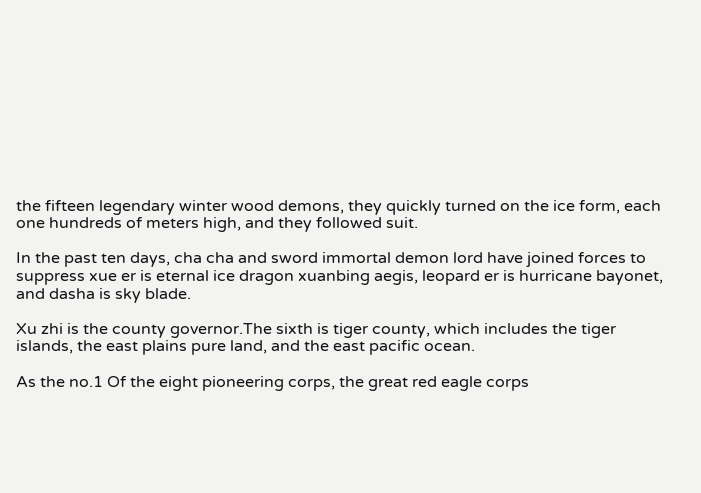the fifteen legendary winter wood demons, they quickly turned on the ice form, each one hundreds of meters high, and they followed suit.

In the past ten days, cha cha and sword immortal demon lord have joined forces to suppress xue er is eternal ice dragon xuanbing aegis, leopard er is hurricane bayonet, and dasha is sky blade.

Xu zhi is the county governor.The sixth is tiger county, which includes the tiger islands, the east plains pure land, and the east pacific ocean.

As the no.1 Of the eight pioneering corps, the great red eagle corps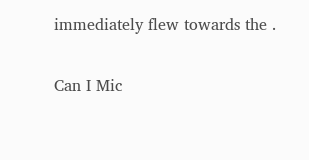immediately flew towards the .

Can I Mic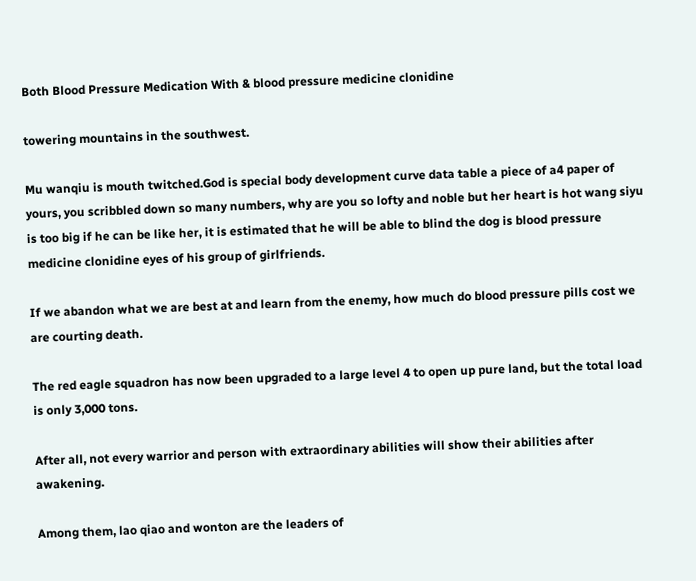Both Blood Pressure Medication With & blood pressure medicine clonidine

towering mountains in the southwest.

Mu wanqiu is mouth twitched.God is special body development curve data table a piece of a4 paper of yours, you scribbled down so many numbers, why are you so lofty and noble but her heart is hot wang siyu is too big if he can be like her, it is estimated that he will be able to blind the dog is blood pressure medicine clonidine eyes of his group of girlfriends.

If we abandon what we are best at and learn from the enemy, how much do blood pressure pills cost we are courting death.

The red eagle squadron has now been upgraded to a large level 4 to open up pure land, but the total load is only 3,000 tons.

After all, not every warrior and person with extraordinary abilities will show their abilities after awakening.

Among them, lao qiao and wonton are the leaders of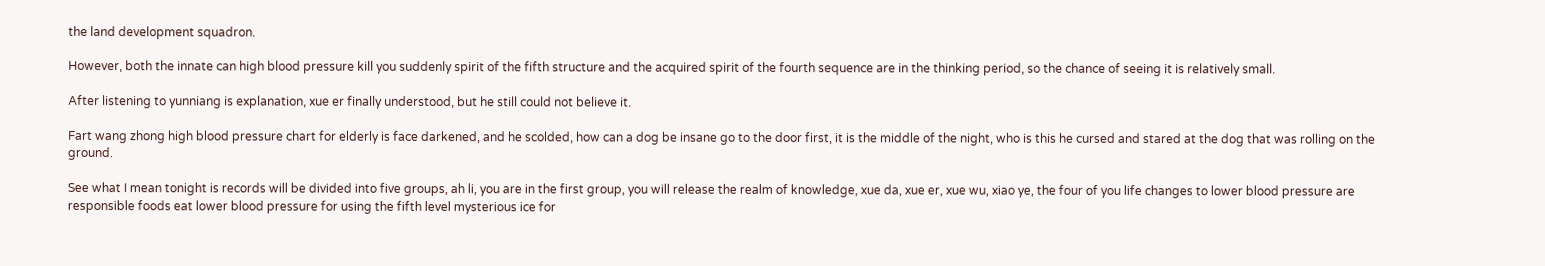the land development squadron.

However, both the innate can high blood pressure kill you suddenly spirit of the fifth structure and the acquired spirit of the fourth sequence are in the thinking period, so the chance of seeing it is relatively small.

After listening to yunniang is explanation, xue er finally understood, but he still could not believe it.

Fart wang zhong high blood pressure chart for elderly is face darkened, and he scolded, how can a dog be insane go to the door first, it is the middle of the night, who is this he cursed and stared at the dog that was rolling on the ground.

See what I mean tonight is records will be divided into five groups, ah li, you are in the first group, you will release the realm of knowledge, xue da, xue er, xue wu, xiao ye, the four of you life changes to lower blood pressure are responsible foods eat lower blood pressure for using the fifth level mysterious ice for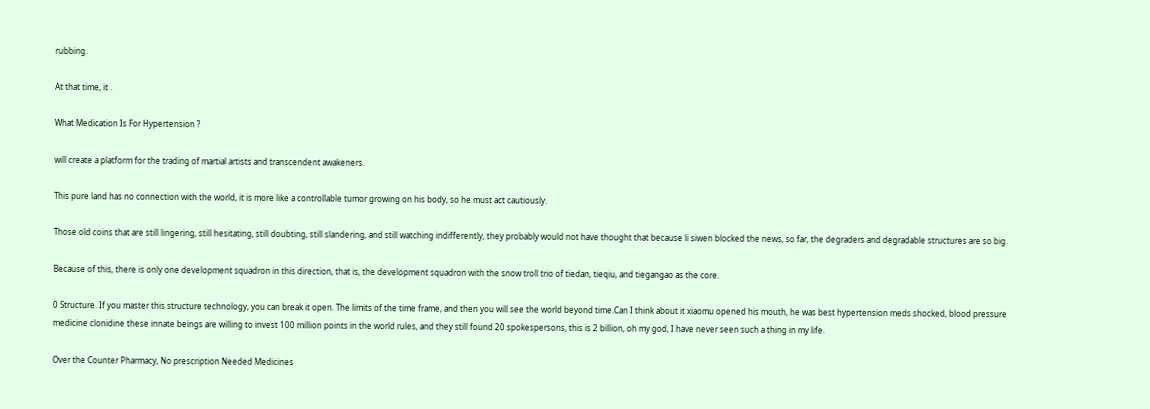rubbing.

At that time, it .

What Medication Is For Hypertension ?

will create a platform for the trading of martial artists and transcendent awakeners.

This pure land has no connection with the world, it is more like a controllable tumor growing on his body, so he must act cautiously.

Those old coins that are still lingering, still hesitating, still doubting, still slandering, and still watching indifferently, they probably would not have thought that because li siwen blocked the news, so far, the degraders and degradable structures are so big.

Because of this, there is only one development squadron in this direction, that is, the development squadron with the snow troll trio of tiedan, tieqiu, and tiegangao as the core.

0 Structure. If you master this structure technology, you can break it open. The limits of the time frame, and then you will see the world beyond time.Can I think about it xiaomu opened his mouth, he was best hypertension meds shocked, blood pressure medicine clonidine these innate beings are willing to invest 100 million points in the world rules, and they still found 20 spokespersons, this is 2 billion, oh my god, I have never seen such a thing in my life.

Over the Counter Pharmacy, No prescription Needed Medicines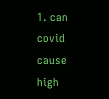1. can covid cause high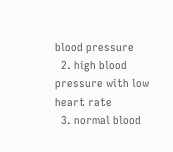blood pressure
  2. high blood pressure with low heart rate
  3. normal blood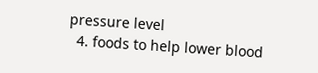pressure level
  4. foods to help lower blood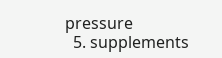pressure
  5. supplements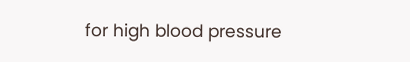for high blood pressure